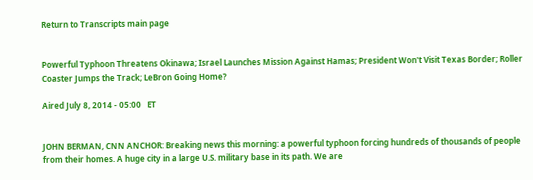Return to Transcripts main page


Powerful Typhoon Threatens Okinawa; Israel Launches Mission Against Hamas; President Won't Visit Texas Border; Roller Coaster Jumps the Track; LeBron Going Home?

Aired July 8, 2014 - 05:00   ET


JOHN BERMAN, CNN ANCHOR: Breaking news this morning: a powerful typhoon forcing hundreds of thousands of people from their homes. A huge city in a large U.S. military base in its path. We are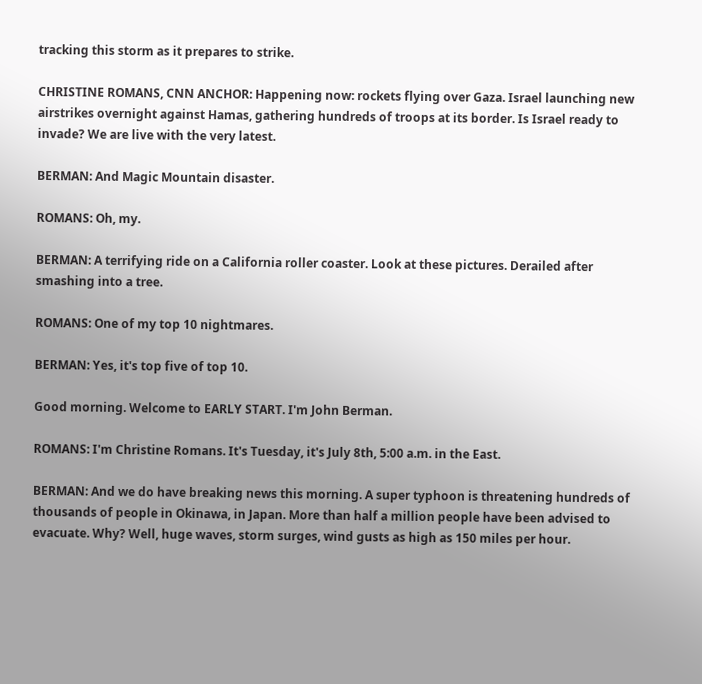tracking this storm as it prepares to strike.

CHRISTINE ROMANS, CNN ANCHOR: Happening now: rockets flying over Gaza. Israel launching new airstrikes overnight against Hamas, gathering hundreds of troops at its border. Is Israel ready to invade? We are live with the very latest.

BERMAN: And Magic Mountain disaster.

ROMANS: Oh, my.

BERMAN: A terrifying ride on a California roller coaster. Look at these pictures. Derailed after smashing into a tree.

ROMANS: One of my top 10 nightmares.

BERMAN: Yes, it's top five of top 10.

Good morning. Welcome to EARLY START. I'm John Berman.

ROMANS: I'm Christine Romans. It's Tuesday, it's July 8th, 5:00 a.m. in the East.

BERMAN: And we do have breaking news this morning. A super typhoon is threatening hundreds of thousands of people in Okinawa, in Japan. More than half a million people have been advised to evacuate. Why? Well, huge waves, storm surges, wind gusts as high as 150 miles per hour.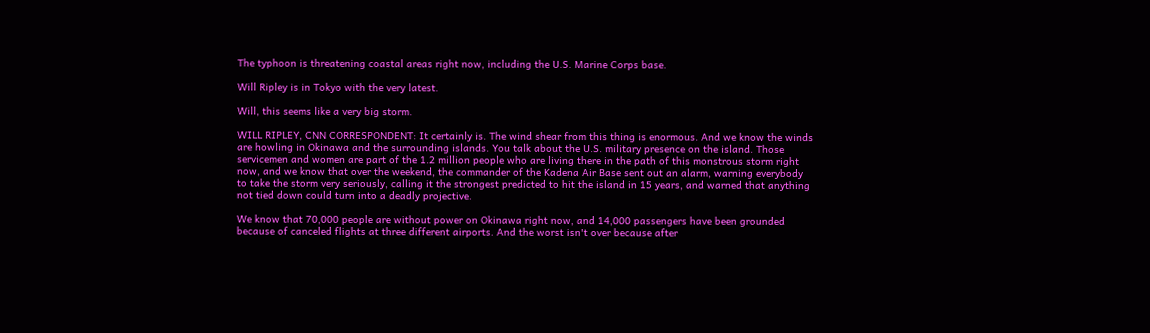The typhoon is threatening coastal areas right now, including the U.S. Marine Corps base.

Will Ripley is in Tokyo with the very latest.

Will, this seems like a very big storm.

WILL RIPLEY, CNN CORRESPONDENT: It certainly is. The wind shear from this thing is enormous. And we know the winds are howling in Okinawa and the surrounding islands. You talk about the U.S. military presence on the island. Those servicemen and women are part of the 1.2 million people who are living there in the path of this monstrous storm right now, and we know that over the weekend, the commander of the Kadena Air Base sent out an alarm, warning everybody to take the storm very seriously, calling it the strongest predicted to hit the island in 15 years, and warned that anything not tied down could turn into a deadly projective.

We know that 70,000 people are without power on Okinawa right now, and 14,000 passengers have been grounded because of canceled flights at three different airports. And the worst isn't over because after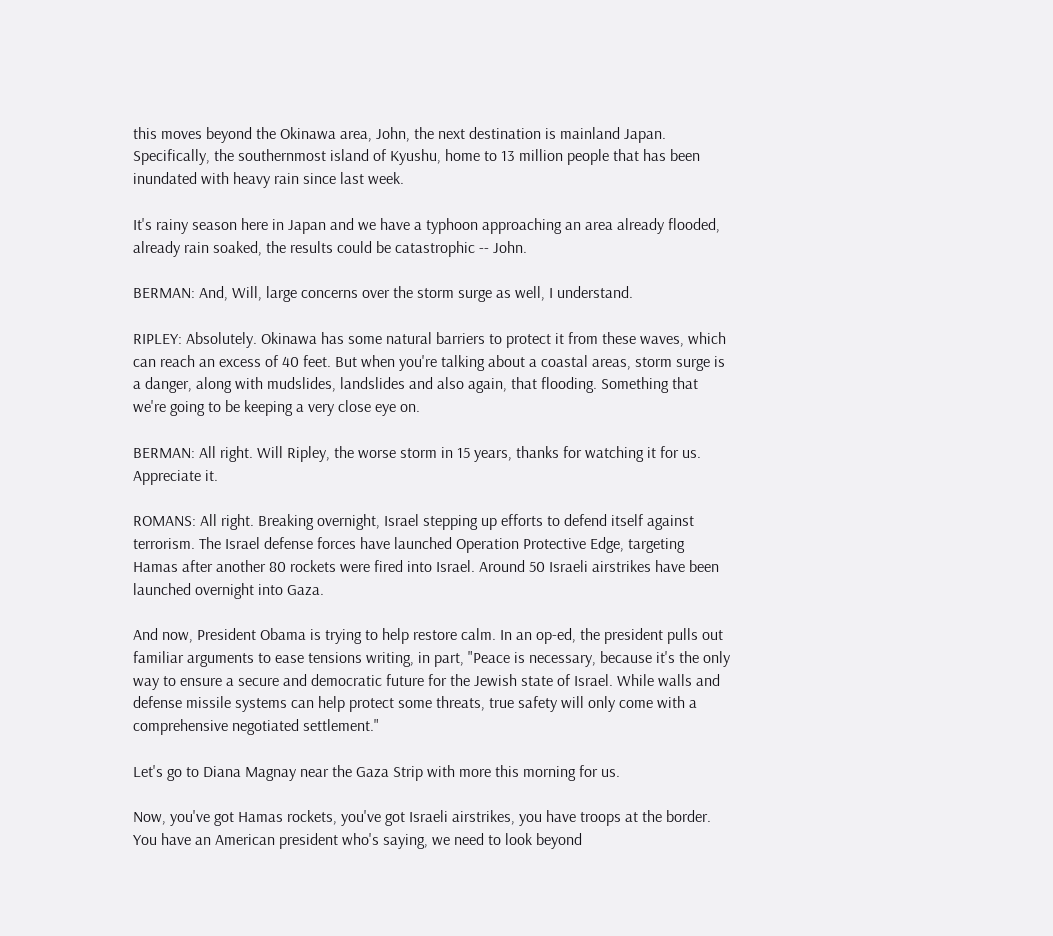this moves beyond the Okinawa area, John, the next destination is mainland Japan. Specifically, the southernmost island of Kyushu, home to 13 million people that has been inundated with heavy rain since last week.

It's rainy season here in Japan and we have a typhoon approaching an area already flooded, already rain soaked, the results could be catastrophic -- John.

BERMAN: And, Will, large concerns over the storm surge as well, I understand.

RIPLEY: Absolutely. Okinawa has some natural barriers to protect it from these waves, which can reach an excess of 40 feet. But when you're talking about a coastal areas, storm surge is a danger, along with mudslides, landslides and also again, that flooding. Something that we're going to be keeping a very close eye on.

BERMAN: All right. Will Ripley, the worse storm in 15 years, thanks for watching it for us. Appreciate it.

ROMANS: All right. Breaking overnight, Israel stepping up efforts to defend itself against terrorism. The Israel defense forces have launched Operation Protective Edge, targeting Hamas after another 80 rockets were fired into Israel. Around 50 Israeli airstrikes have been launched overnight into Gaza.

And now, President Obama is trying to help restore calm. In an op-ed, the president pulls out familiar arguments to ease tensions writing, in part, "Peace is necessary, because it's the only way to ensure a secure and democratic future for the Jewish state of Israel. While walls and defense missile systems can help protect some threats, true safety will only come with a comprehensive negotiated settlement."

Let's go to Diana Magnay near the Gaza Strip with more this morning for us.

Now, you've got Hamas rockets, you've got Israeli airstrikes, you have troops at the border. You have an American president who's saying, we need to look beyond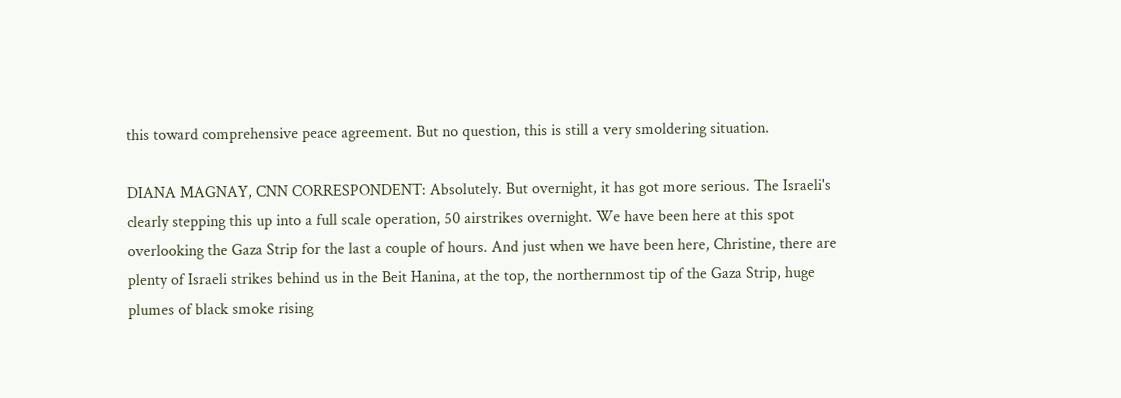this toward comprehensive peace agreement. But no question, this is still a very smoldering situation.

DIANA MAGNAY, CNN CORRESPONDENT: Absolutely. But overnight, it has got more serious. The Israeli's clearly stepping this up into a full scale operation, 50 airstrikes overnight. We have been here at this spot overlooking the Gaza Strip for the last a couple of hours. And just when we have been here, Christine, there are plenty of Israeli strikes behind us in the Beit Hanina, at the top, the northernmost tip of the Gaza Strip, huge plumes of black smoke rising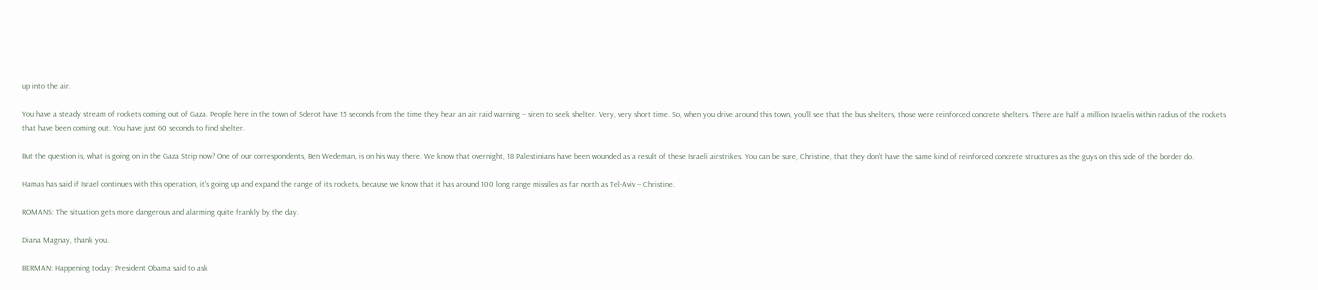up into the air.

You have a steady stream of rockets coming out of Gaza. People here in the town of Sderot have 15 seconds from the time they hear an air raid warning -- siren to seek shelter. Very, very short time. So, when you drive around this town, you'll see that the bus shelters, those were reinforced concrete shelters. There are half a million Israelis within radius of the rockets that have been coming out. You have just 60 seconds to find shelter.

But the question is, what is going on in the Gaza Strip now? One of our correspondents, Ben Wedeman, is on his way there. We know that overnight, 18 Palestinians have been wounded as a result of these Israeli airstrikes. You can be sure, Christine, that they don't have the same kind of reinforced concrete structures as the guys on this side of the border do.

Hamas has said if Israel continues with this operation, it's going up and expand the range of its rockets, because we know that it has around 100 long range missiles as far north as Tel-Aviv -- Christine.

ROMANS: The situation gets more dangerous and alarming quite frankly by the day.

Diana Magnay, thank you.

BERMAN: Happening today: President Obama said to ask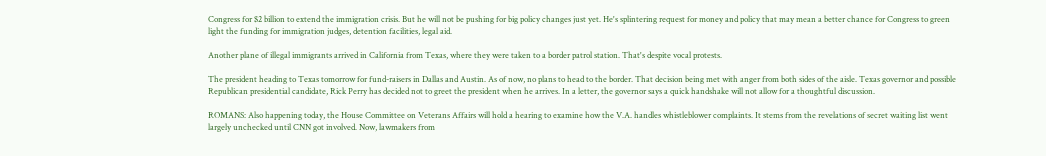Congress for $2 billion to extend the immigration crisis. But he will not be pushing for big policy changes just yet. He's splintering request for money and policy that may mean a better chance for Congress to green light the funding for immigration judges, detention facilities, legal aid.

Another plane of illegal immigrants arrived in California from Texas, where they were taken to a border patrol station. That's despite vocal protests.

The president heading to Texas tomorrow for fund-raisers in Dallas and Austin. As of now, no plans to head to the border. That decision being met with anger from both sides of the aisle. Texas governor and possible Republican presidential candidate, Rick Perry has decided not to greet the president when he arrives. In a letter, the governor says a quick handshake will not allow for a thoughtful discussion.

ROMANS: Also happening today, the House Committee on Veterans Affairs will hold a hearing to examine how the V.A. handles whistleblower complaints. It stems from the revelations of secret waiting list went largely unchecked until CNN got involved. Now, lawmakers from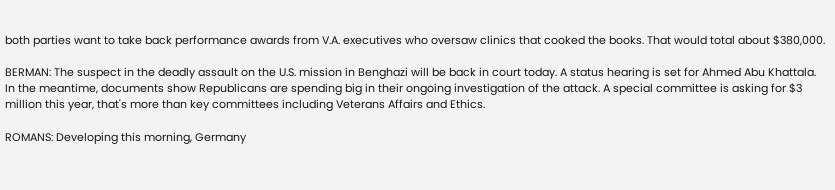both parties want to take back performance awards from V.A. executives who oversaw clinics that cooked the books. That would total about $380,000.

BERMAN: The suspect in the deadly assault on the U.S. mission in Benghazi will be back in court today. A status hearing is set for Ahmed Abu Khattala. In the meantime, documents show Republicans are spending big in their ongoing investigation of the attack. A special committee is asking for $3 million this year, that's more than key committees including Veterans Affairs and Ethics.

ROMANS: Developing this morning, Germany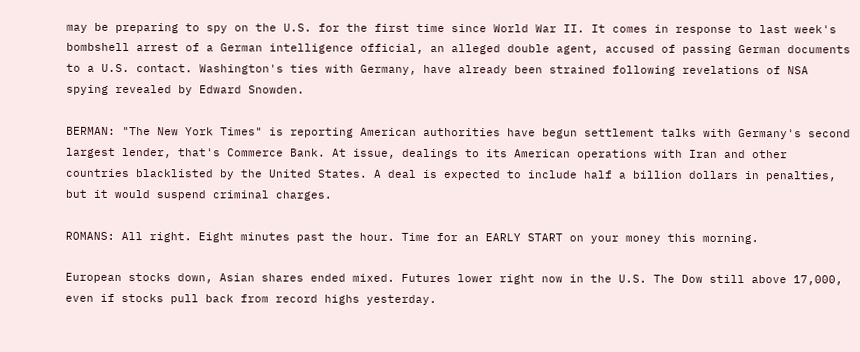may be preparing to spy on the U.S. for the first time since World War II. It comes in response to last week's bombshell arrest of a German intelligence official, an alleged double agent, accused of passing German documents to a U.S. contact. Washington's ties with Germany, have already been strained following revelations of NSA spying revealed by Edward Snowden.

BERMAN: "The New York Times" is reporting American authorities have begun settlement talks with Germany's second largest lender, that's Commerce Bank. At issue, dealings to its American operations with Iran and other countries blacklisted by the United States. A deal is expected to include half a billion dollars in penalties, but it would suspend criminal charges.

ROMANS: All right. Eight minutes past the hour. Time for an EARLY START on your money this morning.

European stocks down, Asian shares ended mixed. Futures lower right now in the U.S. The Dow still above 17,000, even if stocks pull back from record highs yesterday.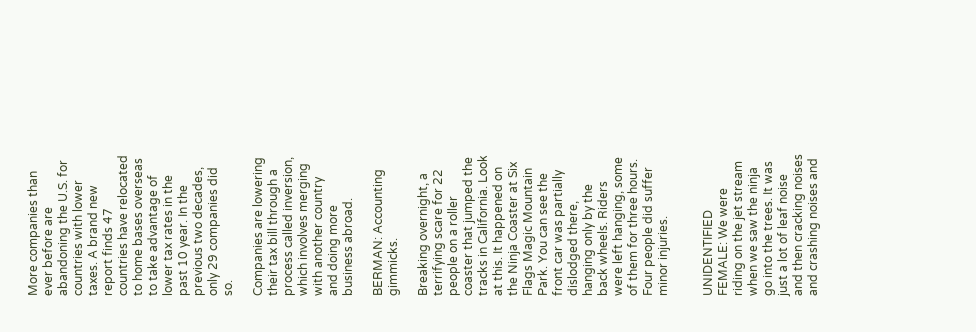More companies than ever before are abandoning the U.S. for countries with lower taxes. A brand new report finds 47 countries have relocated to home bases overseas to take advantage of lower tax rates in the past 10 year. In the previous two decades, only 29 companies did so.

Companies are lowering their tax bill through a process called inversion, which involves merging with another country and doing more business abroad.

BERMAN: Accounting gimmicks.

Breaking overnight, a terrifying scare for 22 people on a roller coaster that jumped the tracks in California. Look at this. It happened on the Ninja Coaster at Six Flags Magic Mountain Park. You can see the front car was partially dislodged there, hanging only by the back wheels. Riders were left hanging, some of them for three hours. Four people did suffer minor injuries.


UNIDENTIFIED FEMALE: We were riding on the jet stream when we saw the ninja go into the trees. It was just a lot of leaf noise and then cracking noises and crashing noises and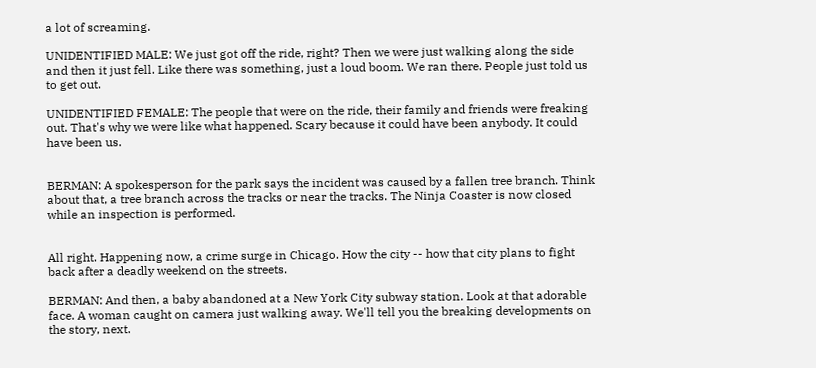a lot of screaming.

UNIDENTIFIED MALE: We just got off the ride, right? Then we were just walking along the side and then it just fell. Like there was something, just a loud boom. We ran there. People just told us to get out.

UNIDENTIFIED FEMALE: The people that were on the ride, their family and friends were freaking out. That's why we were like what happened. Scary because it could have been anybody. It could have been us.


BERMAN: A spokesperson for the park says the incident was caused by a fallen tree branch. Think about that, a tree branch across the tracks or near the tracks. The Ninja Coaster is now closed while an inspection is performed.


All right. Happening now, a crime surge in Chicago. How the city -- how that city plans to fight back after a deadly weekend on the streets.

BERMAN: And then, a baby abandoned at a New York City subway station. Look at that adorable face. A woman caught on camera just walking away. We'll tell you the breaking developments on the story, next.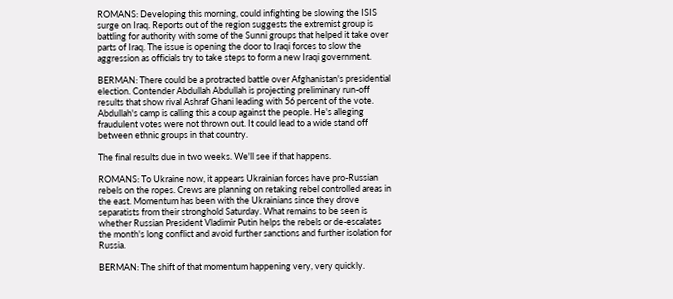ROMANS: Developing this morning, could infighting be slowing the ISIS surge on Iraq. Reports out of the region suggests the extremist group is battling for authority with some of the Sunni groups that helped it take over parts of Iraq. The issue is opening the door to Iraqi forces to slow the aggression as officials try to take steps to form a new Iraqi government.

BERMAN: There could be a protracted battle over Afghanistan's presidential election. Contender Abdullah Abdullah is projecting preliminary run-off results that show rival Ashraf Ghani leading with 56 percent of the vote. Abdullah's camp is calling this a coup against the people. He's alleging fraudulent votes were not thrown out. It could lead to a wide stand off between ethnic groups in that country.

The final results due in two weeks. We'll see if that happens.

ROMANS: To Ukraine now, it appears Ukrainian forces have pro-Russian rebels on the ropes. Crews are planning on retaking rebel controlled areas in the east. Momentum has been with the Ukrainians since they drove separatists from their stronghold Saturday. What remains to be seen is whether Russian President Vladimir Putin helps the rebels or de-escalates the month's long conflict and avoid further sanctions and further isolation for Russia.

BERMAN: The shift of that momentum happening very, very quickly.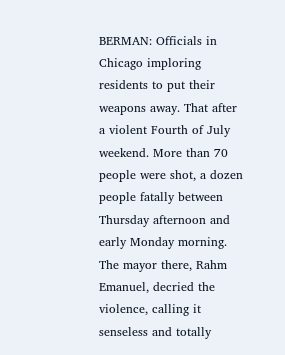BERMAN: Officials in Chicago imploring residents to put their weapons away. That after a violent Fourth of July weekend. More than 70 people were shot, a dozen people fatally between Thursday afternoon and early Monday morning. The mayor there, Rahm Emanuel, decried the violence, calling it senseless and totally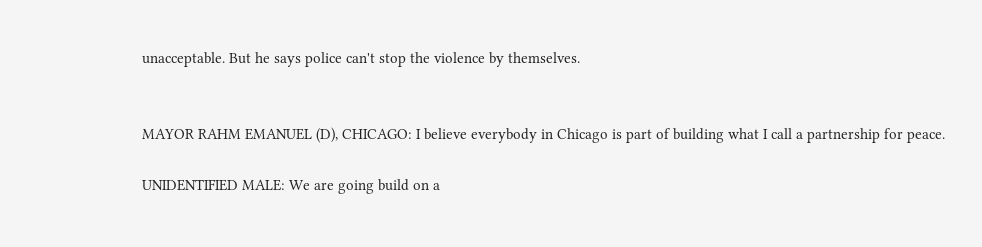unacceptable. But he says police can't stop the violence by themselves.


MAYOR RAHM EMANUEL (D), CHICAGO: I believe everybody in Chicago is part of building what I call a partnership for peace.

UNIDENTIFIED MALE: We are going build on a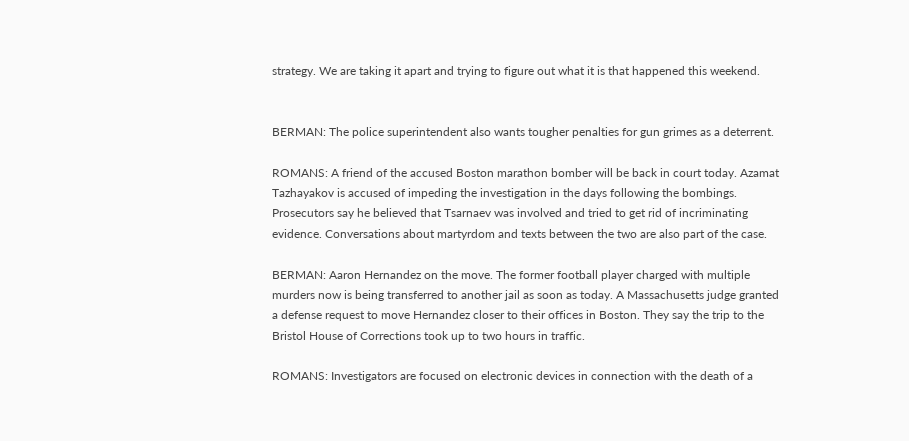strategy. We are taking it apart and trying to figure out what it is that happened this weekend.


BERMAN: The police superintendent also wants tougher penalties for gun grimes as a deterrent.

ROMANS: A friend of the accused Boston marathon bomber will be back in court today. Azamat Tazhayakov is accused of impeding the investigation in the days following the bombings. Prosecutors say he believed that Tsarnaev was involved and tried to get rid of incriminating evidence. Conversations about martyrdom and texts between the two are also part of the case.

BERMAN: Aaron Hernandez on the move. The former football player charged with multiple murders now is being transferred to another jail as soon as today. A Massachusetts judge granted a defense request to move Hernandez closer to their offices in Boston. They say the trip to the Bristol House of Corrections took up to two hours in traffic.

ROMANS: Investigators are focused on electronic devices in connection with the death of a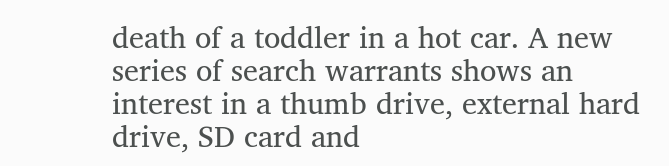death of a toddler in a hot car. A new series of search warrants shows an interest in a thumb drive, external hard drive, SD card and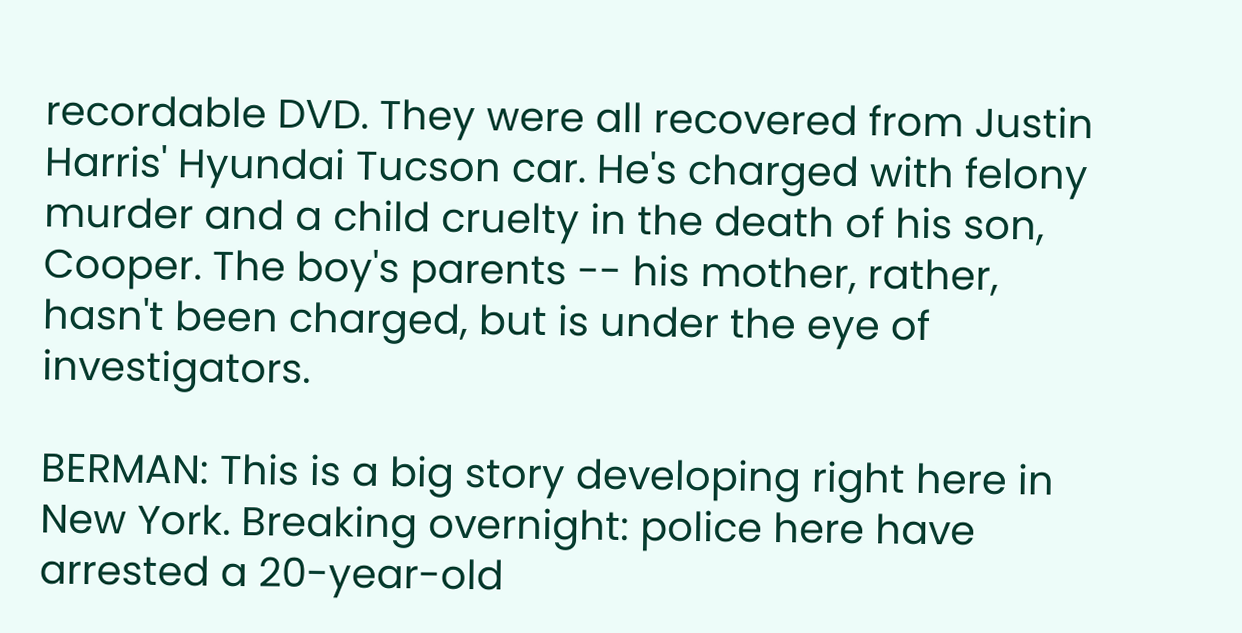recordable DVD. They were all recovered from Justin Harris' Hyundai Tucson car. He's charged with felony murder and a child cruelty in the death of his son, Cooper. The boy's parents -- his mother, rather, hasn't been charged, but is under the eye of investigators.

BERMAN: This is a big story developing right here in New York. Breaking overnight: police here have arrested a 20-year-old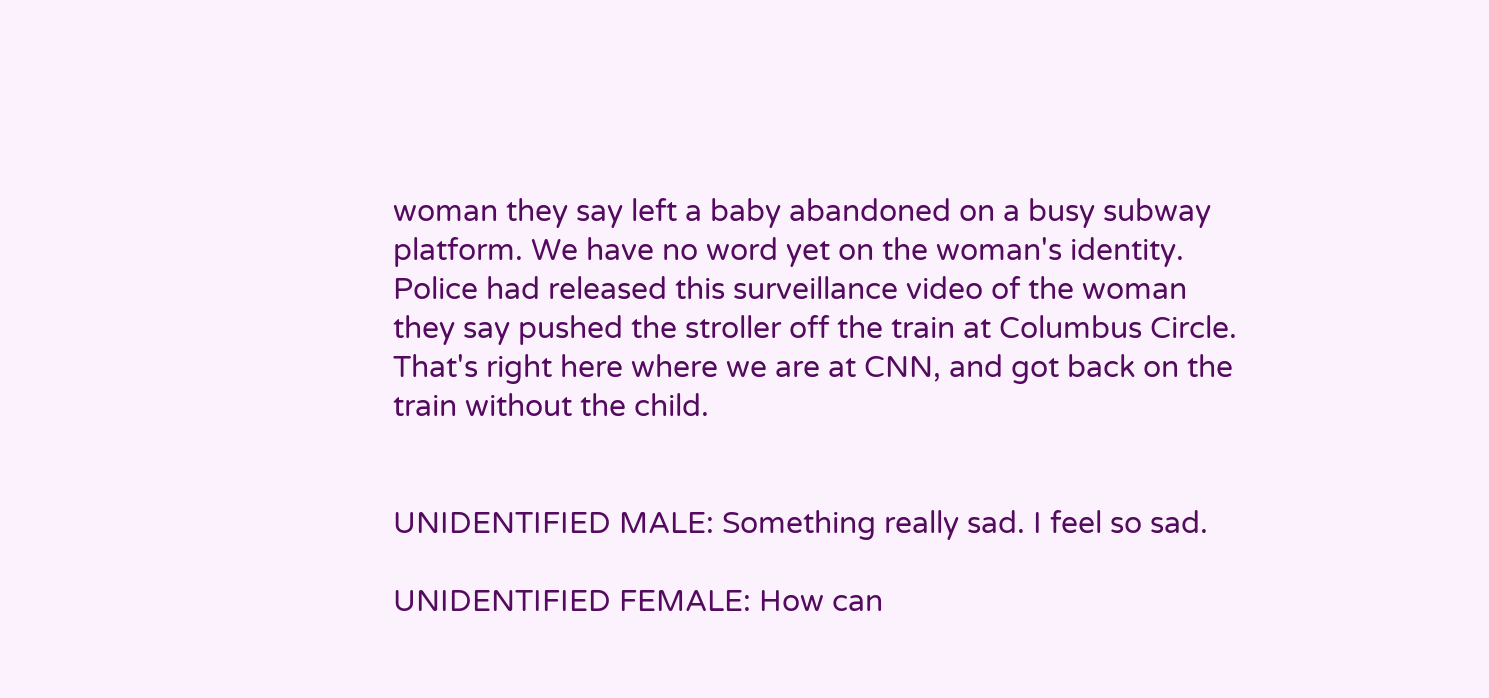woman they say left a baby abandoned on a busy subway platform. We have no word yet on the woman's identity. Police had released this surveillance video of the woman they say pushed the stroller off the train at Columbus Circle. That's right here where we are at CNN, and got back on the train without the child.


UNIDENTIFIED MALE: Something really sad. I feel so sad.

UNIDENTIFIED FEMALE: How can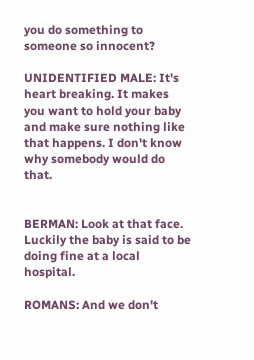you do something to someone so innocent?

UNIDENTIFIED MALE: It's heart breaking. It makes you want to hold your baby and make sure nothing like that happens. I don't know why somebody would do that.


BERMAN: Look at that face. Luckily the baby is said to be doing fine at a local hospital.

ROMANS: And we don't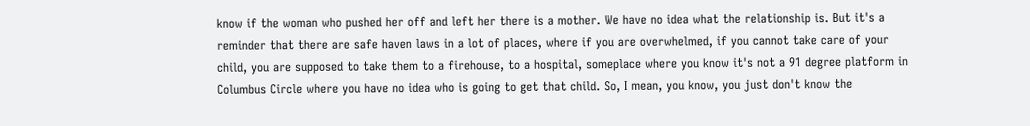know if the woman who pushed her off and left her there is a mother. We have no idea what the relationship is. But it's a reminder that there are safe haven laws in a lot of places, where if you are overwhelmed, if you cannot take care of your child, you are supposed to take them to a firehouse, to a hospital, someplace where you know it's not a 91 degree platform in Columbus Circle where you have no idea who is going to get that child. So, I mean, you know, you just don't know the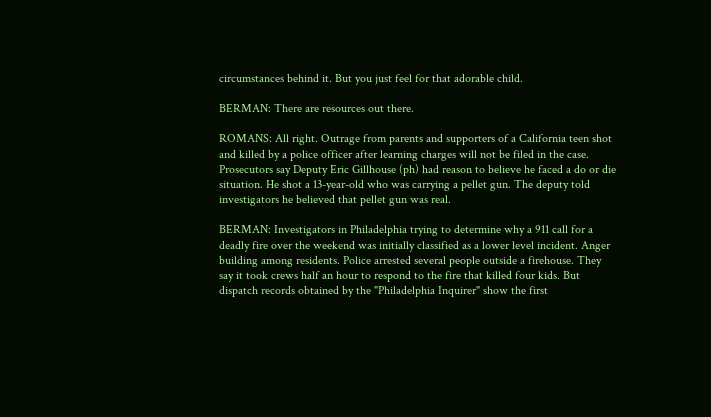circumstances behind it. But you just feel for that adorable child.

BERMAN: There are resources out there.

ROMANS: All right. Outrage from parents and supporters of a California teen shot and killed by a police officer after learning charges will not be filed in the case. Prosecutors say Deputy Eric Gillhouse (ph) had reason to believe he faced a do or die situation. He shot a 13-year-old who was carrying a pellet gun. The deputy told investigators he believed that pellet gun was real.

BERMAN: Investigators in Philadelphia trying to determine why a 911 call for a deadly fire over the weekend was initially classified as a lower level incident. Anger building among residents. Police arrested several people outside a firehouse. They say it took crews half an hour to respond to the fire that killed four kids. But dispatch records obtained by the "Philadelphia Inquirer" show the first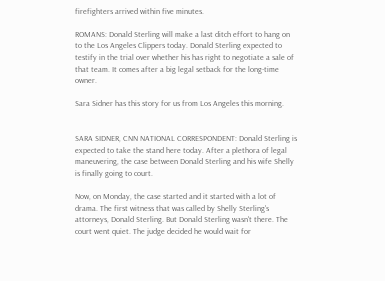firefighters arrived within five minutes.

ROMANS: Donald Sterling will make a last ditch effort to hang on to the Los Angeles Clippers today. Donald Sterling expected to testify in the trial over whether his has right to negotiate a sale of that team. It comes after a big legal setback for the long-time owner.

Sara Sidner has this story for us from Los Angeles this morning.


SARA SIDNER, CNN NATIONAL CORRESPONDENT: Donald Sterling is expected to take the stand here today. After a plethora of legal maneuvering, the case between Donald Sterling and his wife Shelly is finally going to court.

Now, on Monday, the case started and it started with a lot of drama. The first witness that was called by Shelly Sterling's attorneys, Donald Sterling. But Donald Sterling wasn't there. The court went quiet. The judge decided he would wait for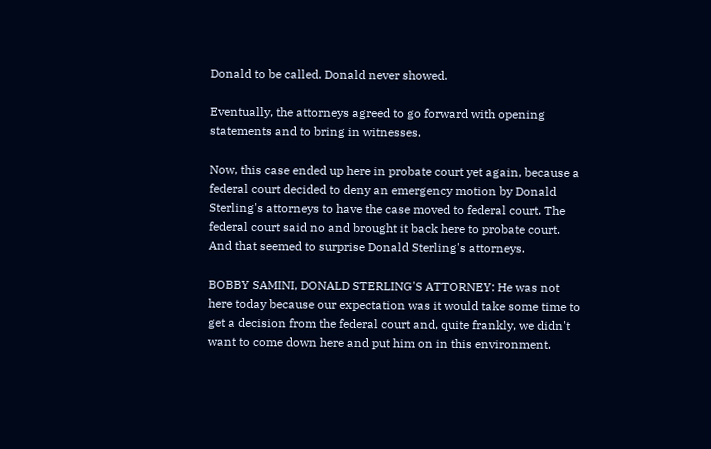Donald to be called. Donald never showed.

Eventually, the attorneys agreed to go forward with opening statements and to bring in witnesses.

Now, this case ended up here in probate court yet again, because a federal court decided to deny an emergency motion by Donald Sterling's attorneys to have the case moved to federal court. The federal court said no and brought it back here to probate court. And that seemed to surprise Donald Sterling's attorneys.

BOBBY SAMINI, DONALD STERLING'S ATTORNEY: He was not here today because our expectation was it would take some time to get a decision from the federal court and, quite frankly, we didn't want to come down here and put him on in this environment.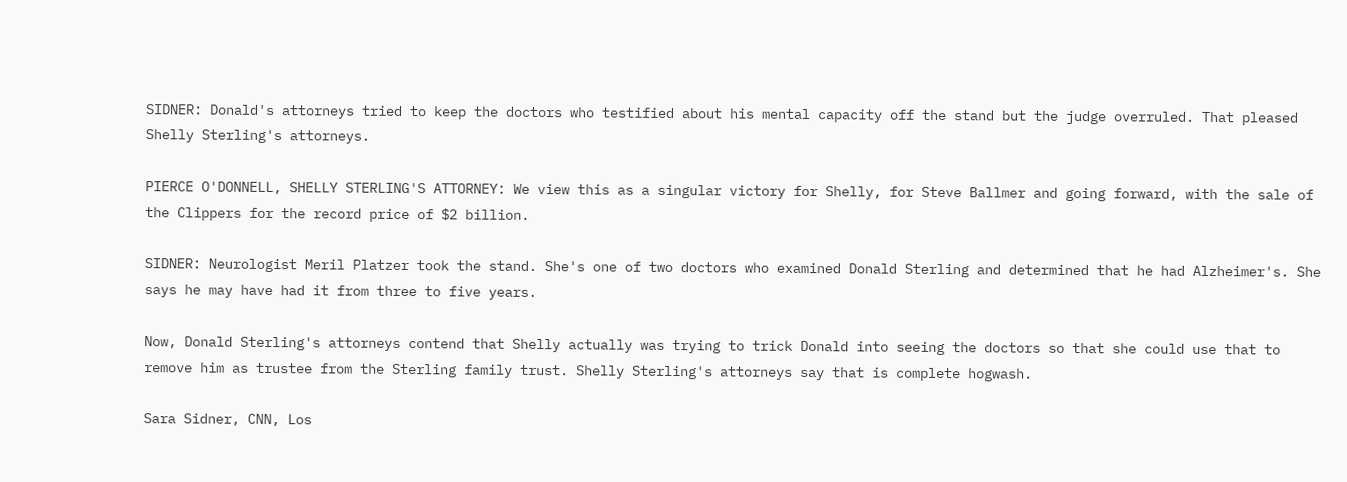SIDNER: Donald's attorneys tried to keep the doctors who testified about his mental capacity off the stand but the judge overruled. That pleased Shelly Sterling's attorneys.

PIERCE O'DONNELL, SHELLY STERLING'S ATTORNEY: We view this as a singular victory for Shelly, for Steve Ballmer and going forward, with the sale of the Clippers for the record price of $2 billion.

SIDNER: Neurologist Meril Platzer took the stand. She's one of two doctors who examined Donald Sterling and determined that he had Alzheimer's. She says he may have had it from three to five years.

Now, Donald Sterling's attorneys contend that Shelly actually was trying to trick Donald into seeing the doctors so that she could use that to remove him as trustee from the Sterling family trust. Shelly Sterling's attorneys say that is complete hogwash.

Sara Sidner, CNN, Los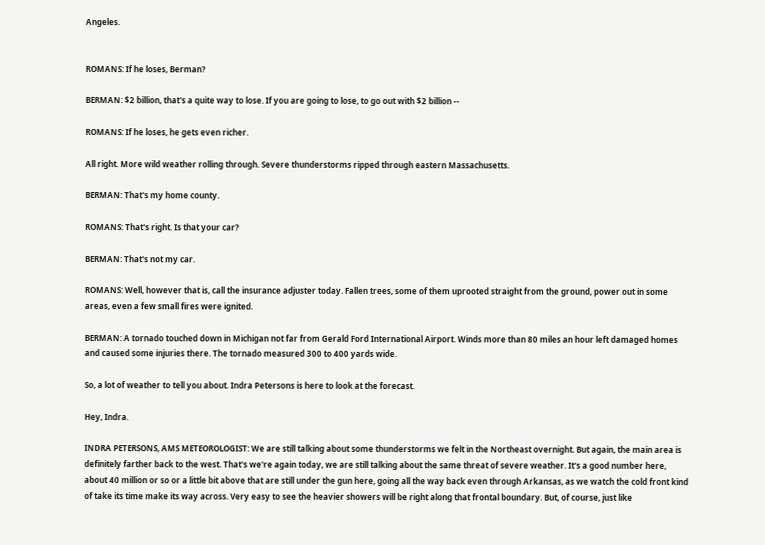Angeles.


ROMANS: If he loses, Berman?

BERMAN: $2 billion, that's a quite way to lose. If you are going to lose, to go out with $2 billion --

ROMANS: If he loses, he gets even richer.

All right. More wild weather rolling through. Severe thunderstorms ripped through eastern Massachusetts.

BERMAN: That's my home county.

ROMANS: That's right. Is that your car?

BERMAN: That's not my car.

ROMANS: Well, however that is, call the insurance adjuster today. Fallen trees, some of them uprooted straight from the ground, power out in some areas, even a few small fires were ignited.

BERMAN: A tornado touched down in Michigan not far from Gerald Ford International Airport. Winds more than 80 miles an hour left damaged homes and caused some injuries there. The tornado measured 300 to 400 yards wide.

So, a lot of weather to tell you about. Indra Petersons is here to look at the forecast.

Hey, Indra.

INDRA PETERSONS, AMS METEOROLOGIST: We are still talking about some thunderstorms we felt in the Northeast overnight. But again, the main area is definitely farther back to the west. That's we're again today, we are still talking about the same threat of severe weather. It's a good number here, about 40 million or so or a little bit above that are still under the gun here, going all the way back even through Arkansas, as we watch the cold front kind of take its time make its way across. Very easy to see the heavier showers will be right along that frontal boundary. But, of course, just like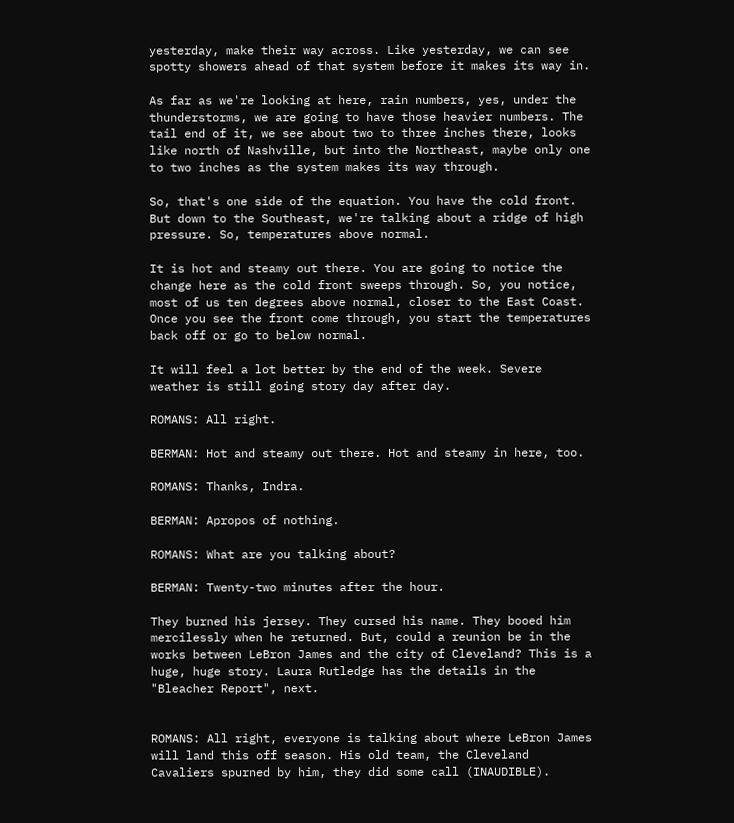yesterday, make their way across. Like yesterday, we can see spotty showers ahead of that system before it makes its way in.

As far as we're looking at here, rain numbers, yes, under the thunderstorms, we are going to have those heavier numbers. The tail end of it, we see about two to three inches there, looks like north of Nashville, but into the Northeast, maybe only one to two inches as the system makes its way through.

So, that's one side of the equation. You have the cold front. But down to the Southeast, we're talking about a ridge of high pressure. So, temperatures above normal.

It is hot and steamy out there. You are going to notice the change here as the cold front sweeps through. So, you notice, most of us ten degrees above normal, closer to the East Coast. Once you see the front come through, you start the temperatures back off or go to below normal.

It will feel a lot better by the end of the week. Severe weather is still going story day after day.

ROMANS: All right.

BERMAN: Hot and steamy out there. Hot and steamy in here, too.

ROMANS: Thanks, Indra.

BERMAN: Apropos of nothing.

ROMANS: What are you talking about?

BERMAN: Twenty-two minutes after the hour.

They burned his jersey. They cursed his name. They booed him mercilessly when he returned. But, could a reunion be in the works between LeBron James and the city of Cleveland? This is a huge, huge story. Laura Rutledge has the details in the "Bleacher Report", next.


ROMANS: All right, everyone is talking about where LeBron James will land this off season. His old team, the Cleveland Cavaliers spurned by him, they did some call (INAUDIBLE).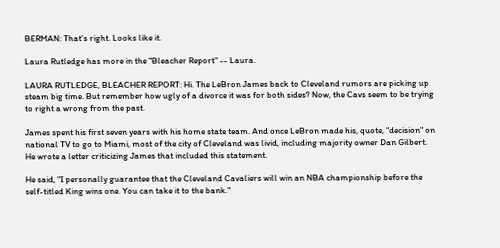BERMAN: That's right. Looks like it.

Laura Rutledge has more in the "Bleacher Report" -- Laura.

LAURA RUTLEDGE, BLEACHER REPORT: Hi. The LeBron James back to Cleveland rumors are picking up steam big time. But remember how ugly of a divorce it was for both sides? Now, the Cavs seem to be trying to right a wrong from the past.

James spent his first seven years with his home state team. And once LeBron made his, quote, "decision" on national TV to go to Miami, most of the city of Cleveland was livid, including majority owner Dan Gilbert. He wrote a letter criticizing James that included this statement.

He said, "I personally guarantee that the Cleveland Cavaliers will win an NBA championship before the self-titled King wins one. You can take it to the bank."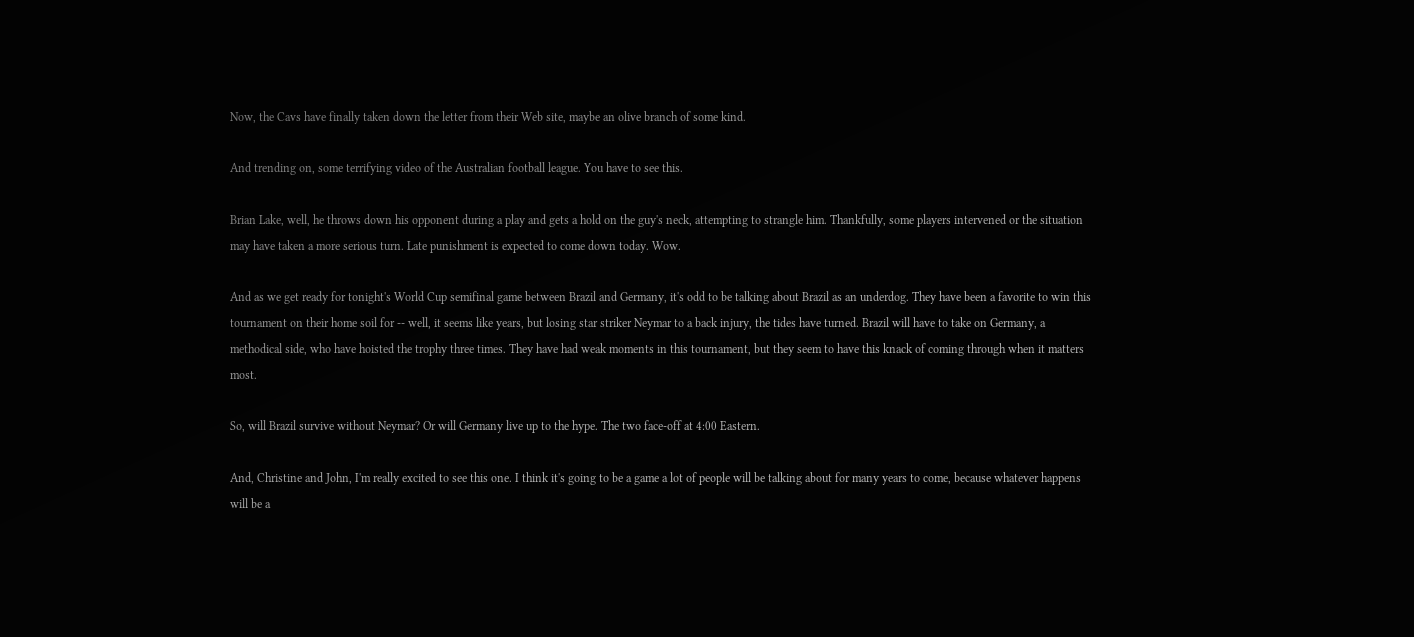Now, the Cavs have finally taken down the letter from their Web site, maybe an olive branch of some kind.

And trending on, some terrifying video of the Australian football league. You have to see this.

Brian Lake, well, he throws down his opponent during a play and gets a hold on the guy's neck, attempting to strangle him. Thankfully, some players intervened or the situation may have taken a more serious turn. Late punishment is expected to come down today. Wow.

And as we get ready for tonight's World Cup semifinal game between Brazil and Germany, it's odd to be talking about Brazil as an underdog. They have been a favorite to win this tournament on their home soil for -- well, it seems like years, but losing star striker Neymar to a back injury, the tides have turned. Brazil will have to take on Germany, a methodical side, who have hoisted the trophy three times. They have had weak moments in this tournament, but they seem to have this knack of coming through when it matters most.

So, will Brazil survive without Neymar? Or will Germany live up to the hype. The two face-off at 4:00 Eastern.

And, Christine and John, I'm really excited to see this one. I think it's going to be a game a lot of people will be talking about for many years to come, because whatever happens will be a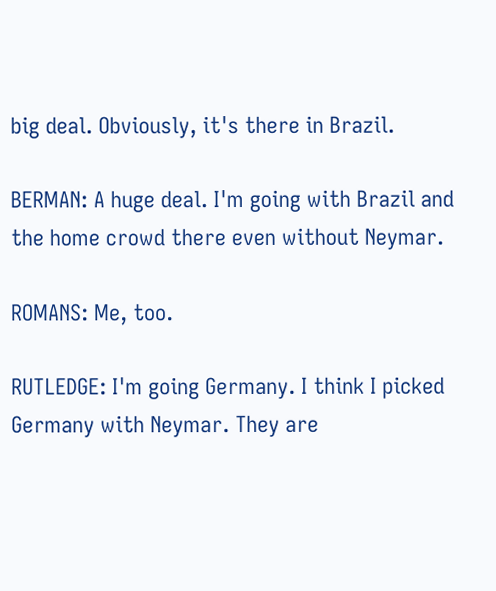big deal. Obviously, it's there in Brazil.

BERMAN: A huge deal. I'm going with Brazil and the home crowd there even without Neymar.

ROMANS: Me, too.

RUTLEDGE: I'm going Germany. I think I picked Germany with Neymar. They are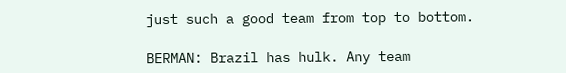just such a good team from top to bottom.

BERMAN: Brazil has hulk. Any team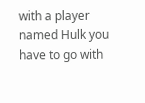with a player named Hulk you have to go with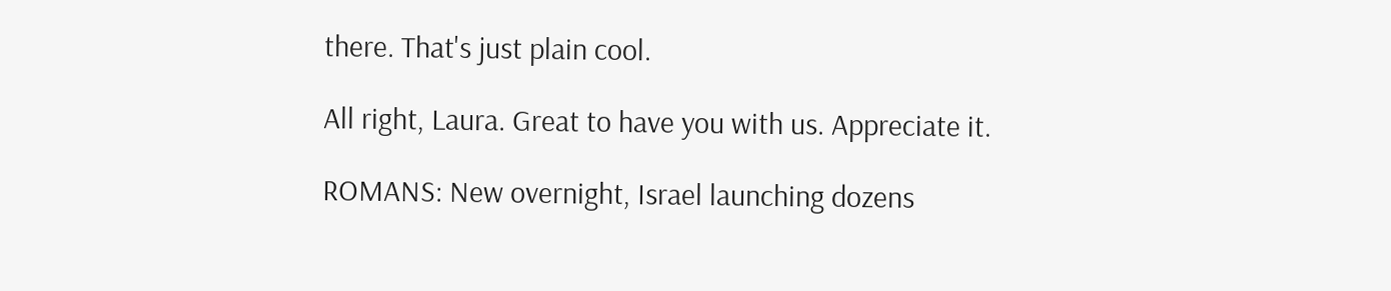there. That's just plain cool.

All right, Laura. Great to have you with us. Appreciate it.

ROMANS: New overnight, Israel launching dozens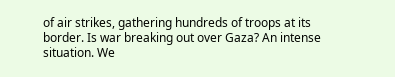of air strikes, gathering hundreds of troops at its border. Is war breaking out over Gaza? An intense situation. We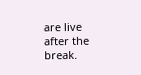are live after the break.